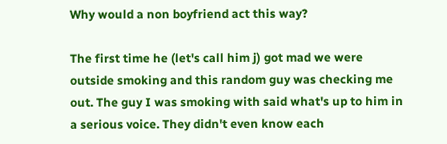Why would a non boyfriend act this way?

The first time he (let's call him j) got mad we were outside smoking and this random guy was checking me out. The guy I was smoking with said what's up to him in a serious voice. They didn't even know each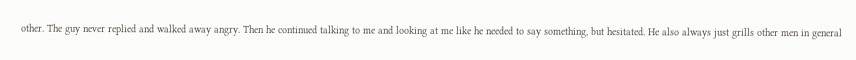other. The guy never replied and walked away angry. Then he continued talking to me and looking at me like he needed to say something, but hesitated. He also always just grills other men in general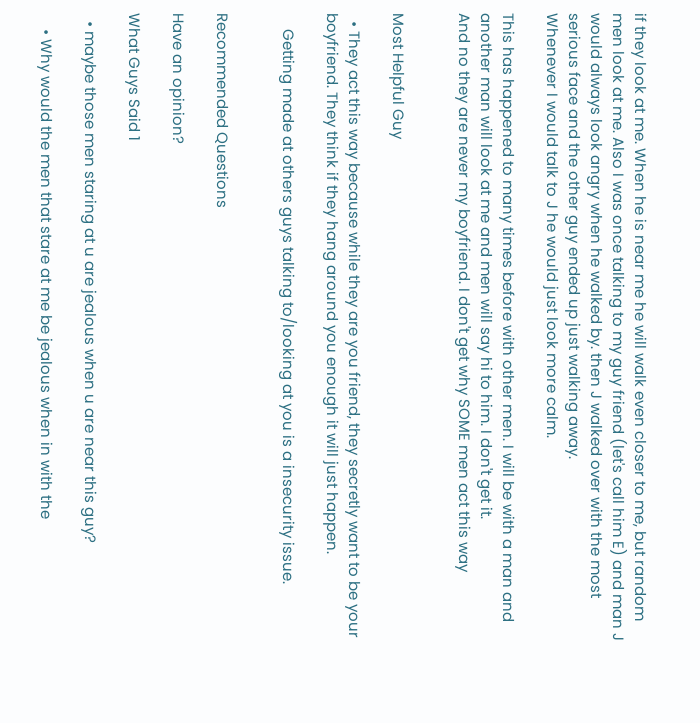if they look at me. When he is near me he will walk even closer to me, but random men look at me. Also I was once talking to my guy friend (let's call him E) and man J would always look angry when he walked by. then J walked over with the most serious face and the other guy ended up just walking away.
Whenever I would talk to J he would just look more calm.

This has happened to many times before with other men. I will be with a man and another man will look at me and men will say hi to him. I don't get it.
And no they are never my boyfriend. I don't get why SOME men act this way


Most Helpful Guy

  • They act this way because while they are you friend, they secretly want to be your boyfriend. They think if they hang around you enough it will just happen.

    Getting made at others guys talking to/looking at you is a insecurity issue.


Recommended Questions

Have an opinion?

What Guys Said 1

  • maybe those men staring at u are jealous when u are near this guy?

    • Why would the men that stare at me be jealous when in with the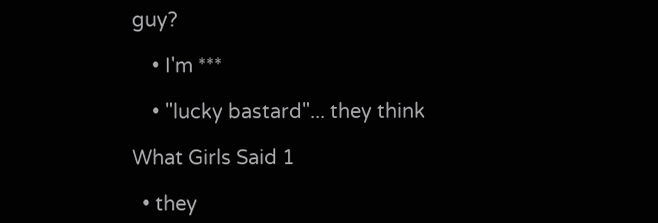guy?

    • I'm ***

    • "lucky bastard"... they think

What Girls Said 1

  • they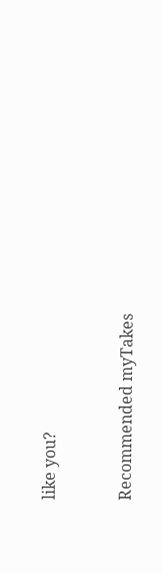like you?


Recommended myTakes